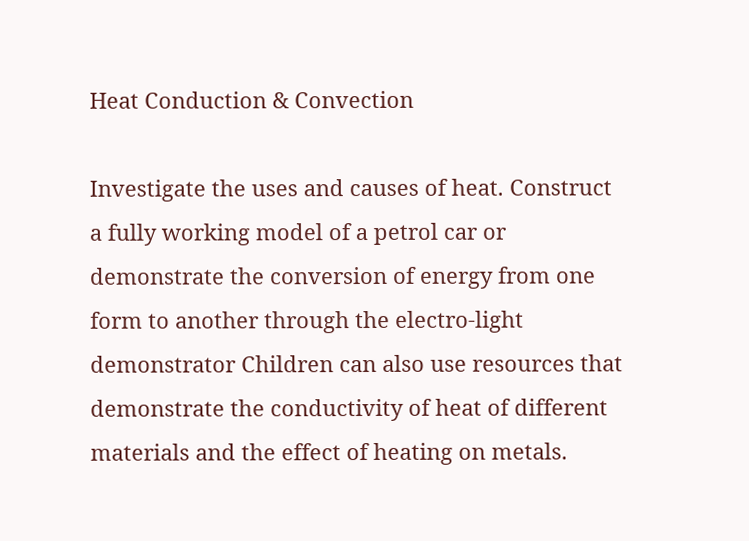Heat Conduction & Convection

Investigate the uses and causes of heat. Construct a fully working model of a petrol car or demonstrate the conversion of energy from one form to another through the electro-light demonstrator Children can also use resources that demonstrate the conductivity of heat of different materials and the effect of heating on metals.